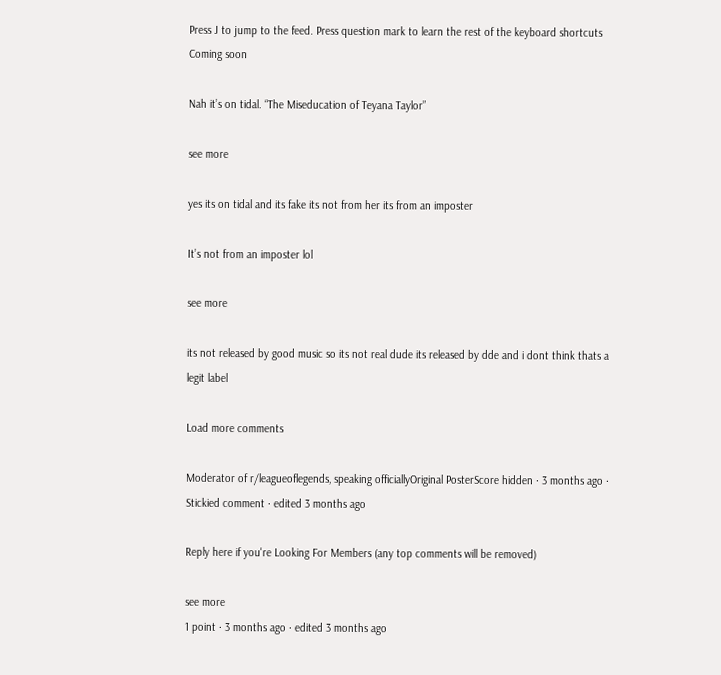Press J to jump to the feed. Press question mark to learn the rest of the keyboard shortcuts
Coming soon

Nah it’s on tidal. “The Miseducation of Teyana Taylor”

see more

yes its on tidal and its fake its not from her its from an imposter

It’s not from an imposter lol

see more

its not released by good music so its not real dude its released by dde and i dont think thats a legit label

Load more comments

Moderator of r/leagueoflegends, speaking officiallyOriginal PosterScore hidden · 3 months ago · Stickied comment · edited 3 months ago

Reply here if you're Looking For Members (any top comments will be removed)

see more
1 point · 3 months ago · edited 3 months ago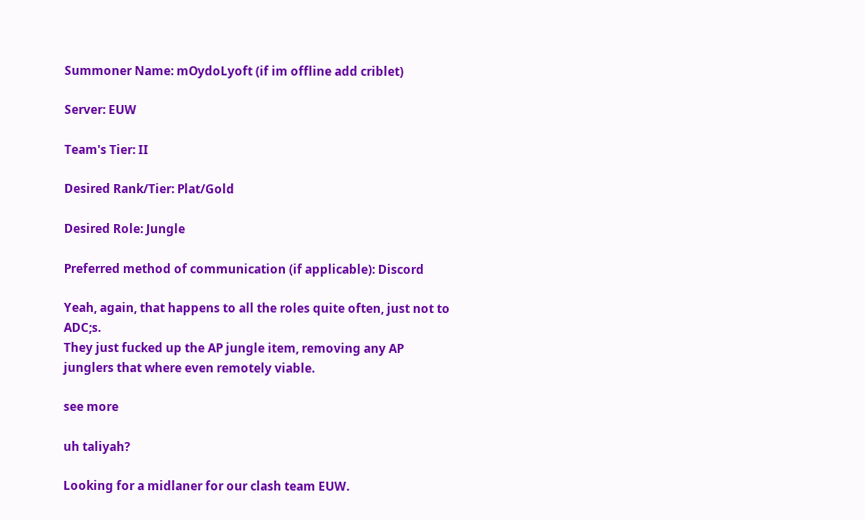Summoner Name: mOydoLyoft (if im offline add criblet)

Server: EUW

Team's Tier: II

Desired Rank/Tier: Plat/Gold

Desired Role: Jungle

Preferred method of communication (if applicable): Discord

Yeah, again, that happens to all the roles quite often, just not to ADC;s.
They just fucked up the AP jungle item, removing any AP junglers that where even remotely viable.

see more

uh taliyah?

Looking for a midlaner for our clash team EUW.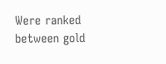Were ranked between gold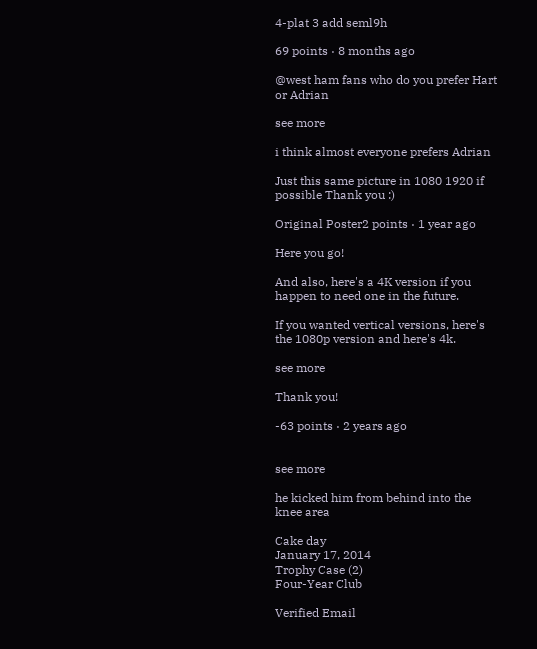4-plat 3 add seml9h

69 points · 8 months ago

@west ham fans who do you prefer Hart or Adrian

see more

i think almost everyone prefers Adrian

Just this same picture in 1080 1920 if possible Thank you :)

Original Poster2 points · 1 year ago

Here you go!

And also, here's a 4K version if you happen to need one in the future.

If you wanted vertical versions, here's the 1080p version and here's 4k.

see more

Thank you!

-63 points · 2 years ago


see more

he kicked him from behind into the knee area

Cake day
January 17, 2014
Trophy Case (2)
Four-Year Club

Verified Email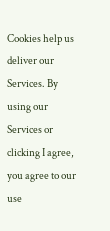Cookies help us deliver our Services. By using our Services or clicking I agree, you agree to our use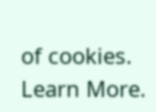of cookies. Learn More.